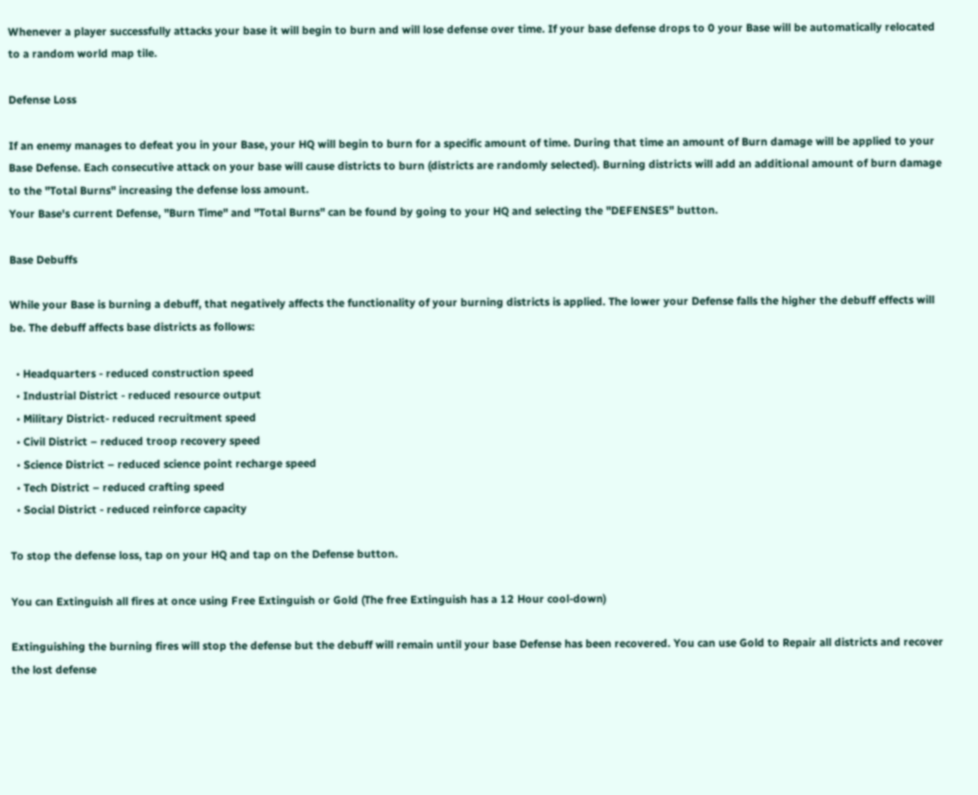Whenever a player successfully attacks your base it will begin to burn and will lose defense over time. If your base defense drops to 0 your Base will be automatically relocated to a random world map tile.

Defense Loss

If an enemy manages to defeat you in your Base, your HQ will begin to burn for a specific amount of time. During that time an amount of Burn damage will be applied to your Base Defense. Each consecutive attack on your base will cause districts to burn (districts are randomly selected). Burning districts will add an additional amount of burn damage to the "Total Burns" increasing the defense loss amount.
Your Base's current Defense, "Burn Time" and "Total Burns" can be found by going to your HQ and selecting the "DEFENSES" button.

Base Debuffs

While your Base is burning a debuff, that negatively affects the functionality of your burning districts is applied. The lower your Defense falls the higher the debuff effects will be. The debuff affects base districts as follows:

  • Headquarters - reduced construction speed
  • Industrial District - reduced resource output
  • Military District- reduced recruitment speed
  • Civil District – reduced troop recovery speed
  • Science District – reduced science point recharge speed
  • Tech District – reduced crafting speed
  • Social District - reduced reinforce capacity

To stop the defense loss, tap on your HQ and tap on the Defense button.

You can Extinguish all fires at once using Free Extinguish or Gold (The free Extinguish has a 12 Hour cool-down)

Extinguishing the burning fires will stop the defense but the debuff will remain until your base Defense has been recovered. You can use Gold to Repair all districts and recover the lost defense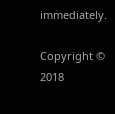immediately.

Copyright © 2018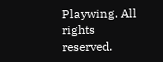Playwing. All rights reserved.